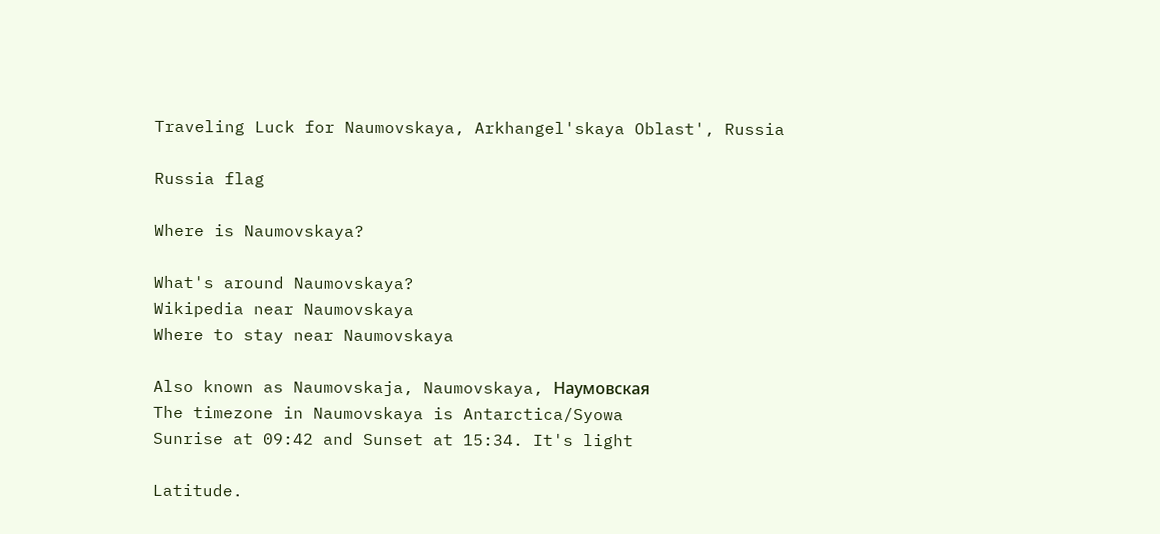Traveling Luck for Naumovskaya, Arkhangel'skaya Oblast', Russia

Russia flag

Where is Naumovskaya?

What's around Naumovskaya?
Wikipedia near Naumovskaya
Where to stay near Naumovskaya

Also known as Naumovskaja, Naumovskaya, Наумовская
The timezone in Naumovskaya is Antarctica/Syowa
Sunrise at 09:42 and Sunset at 15:34. It's light

Latitude.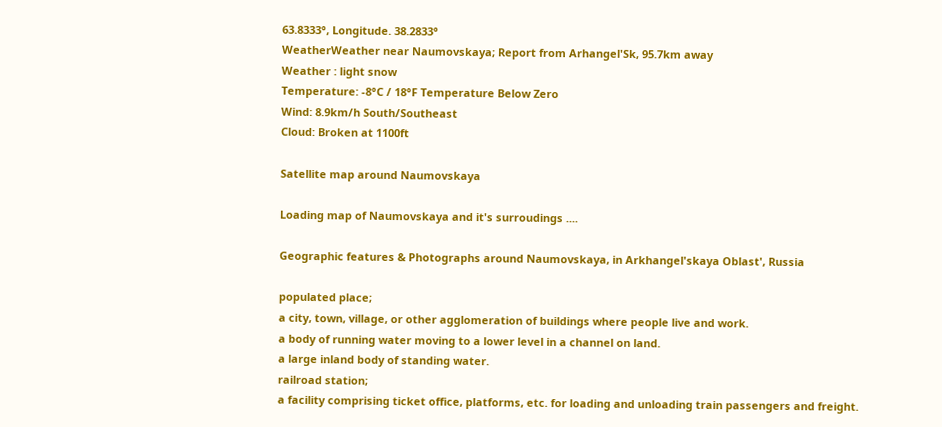63.8333°, Longitude. 38.2833°
WeatherWeather near Naumovskaya; Report from Arhangel'Sk, 95.7km away
Weather : light snow
Temperature: -8°C / 18°F Temperature Below Zero
Wind: 8.9km/h South/Southeast
Cloud: Broken at 1100ft

Satellite map around Naumovskaya

Loading map of Naumovskaya and it's surroudings ....

Geographic features & Photographs around Naumovskaya, in Arkhangel'skaya Oblast', Russia

populated place;
a city, town, village, or other agglomeration of buildings where people live and work.
a body of running water moving to a lower level in a channel on land.
a large inland body of standing water.
railroad station;
a facility comprising ticket office, platforms, etc. for loading and unloading train passengers and freight.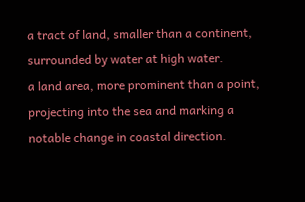a tract of land, smaller than a continent, surrounded by water at high water.
a land area, more prominent than a point, projecting into the sea and marking a notable change in coastal direction.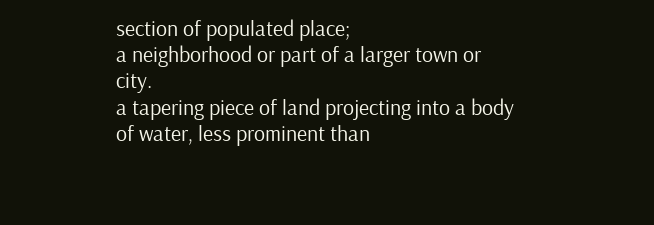section of populated place;
a neighborhood or part of a larger town or city.
a tapering piece of land projecting into a body of water, less prominent than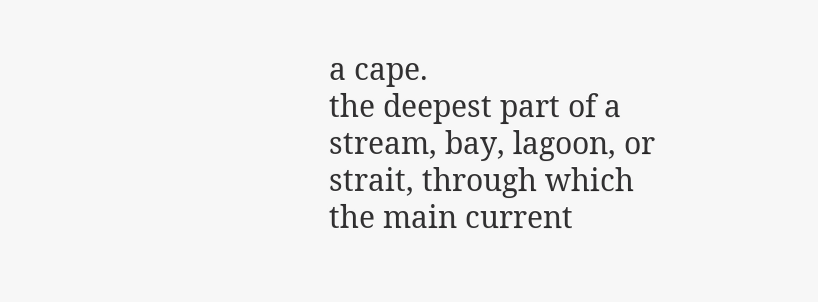a cape.
the deepest part of a stream, bay, lagoon, or strait, through which the main current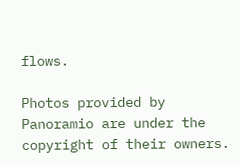flows.

Photos provided by Panoramio are under the copyright of their owners.